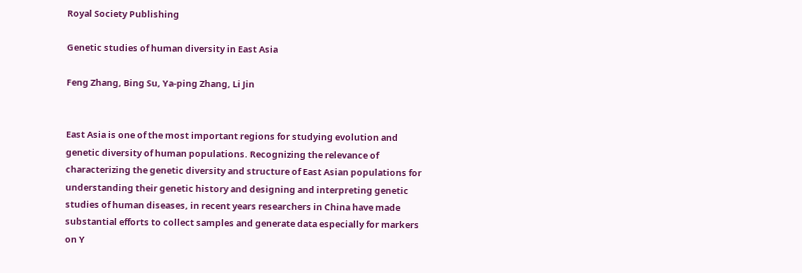Royal Society Publishing

Genetic studies of human diversity in East Asia

Feng Zhang, Bing Su, Ya-ping Zhang, Li Jin


East Asia is one of the most important regions for studying evolution and genetic diversity of human populations. Recognizing the relevance of characterizing the genetic diversity and structure of East Asian populations for understanding their genetic history and designing and interpreting genetic studies of human diseases, in recent years researchers in China have made substantial efforts to collect samples and generate data especially for markers on Y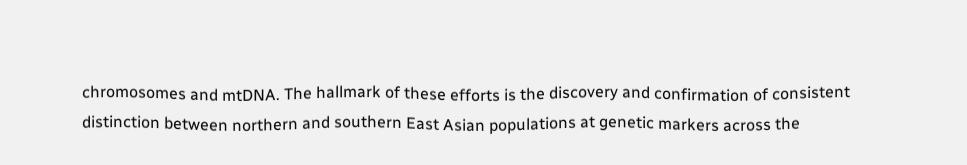chromosomes and mtDNA. The hallmark of these efforts is the discovery and confirmation of consistent distinction between northern and southern East Asian populations at genetic markers across the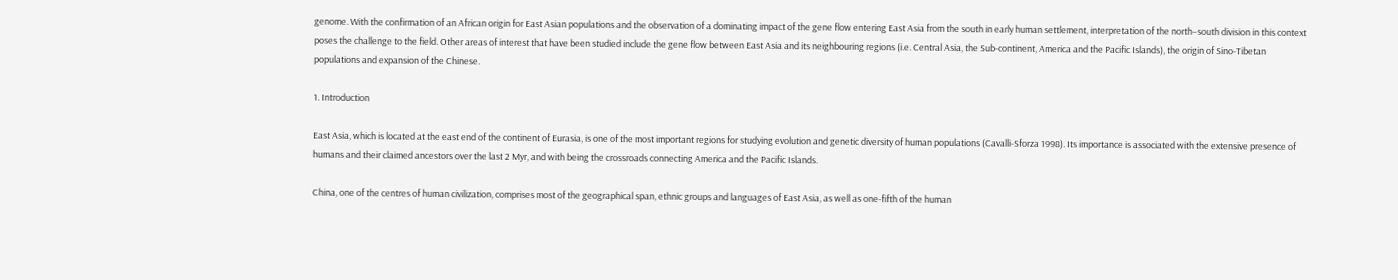genome. With the confirmation of an African origin for East Asian populations and the observation of a dominating impact of the gene flow entering East Asia from the south in early human settlement, interpretation of the north–south division in this context poses the challenge to the field. Other areas of interest that have been studied include the gene flow between East Asia and its neighbouring regions (i.e. Central Asia, the Sub-continent, America and the Pacific Islands), the origin of Sino-Tibetan populations and expansion of the Chinese.

1. Introduction

East Asia, which is located at the east end of the continent of Eurasia, is one of the most important regions for studying evolution and genetic diversity of human populations (Cavalli-Sforza 1998). Its importance is associated with the extensive presence of humans and their claimed ancestors over the last 2 Myr, and with being the crossroads connecting America and the Pacific Islands.

China, one of the centres of human civilization, comprises most of the geographical span, ethnic groups and languages of East Asia, as well as one-fifth of the human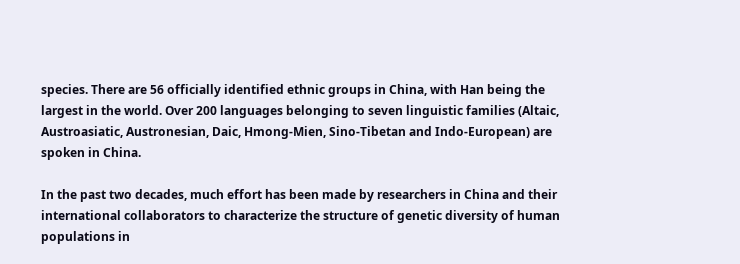species. There are 56 officially identified ethnic groups in China, with Han being the largest in the world. Over 200 languages belonging to seven linguistic families (Altaic, Austroasiatic, Austronesian, Daic, Hmong-Mien, Sino-Tibetan and Indo-European) are spoken in China.

In the past two decades, much effort has been made by researchers in China and their international collaborators to characterize the structure of genetic diversity of human populations in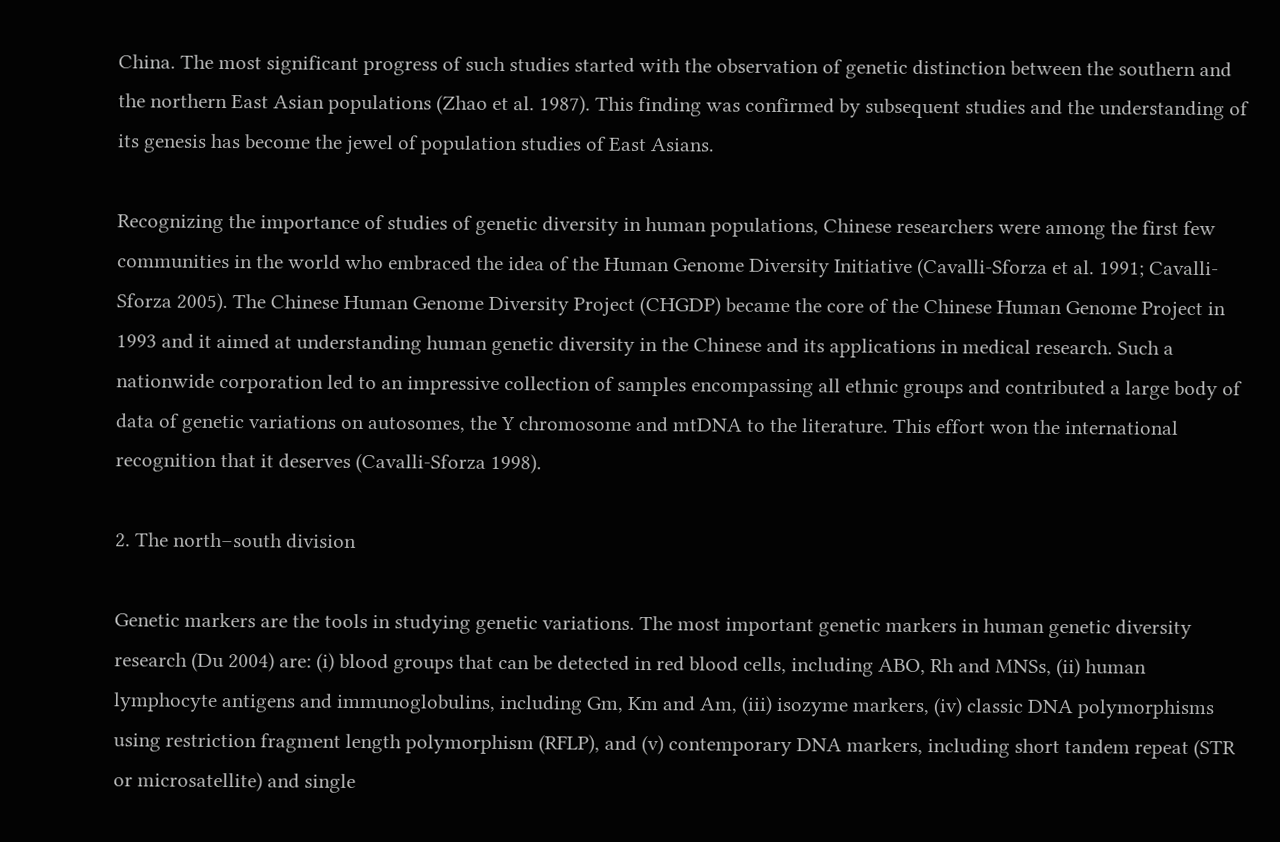China. The most significant progress of such studies started with the observation of genetic distinction between the southern and the northern East Asian populations (Zhao et al. 1987). This finding was confirmed by subsequent studies and the understanding of its genesis has become the jewel of population studies of East Asians.

Recognizing the importance of studies of genetic diversity in human populations, Chinese researchers were among the first few communities in the world who embraced the idea of the Human Genome Diversity Initiative (Cavalli-Sforza et al. 1991; Cavalli-Sforza 2005). The Chinese Human Genome Diversity Project (CHGDP) became the core of the Chinese Human Genome Project in 1993 and it aimed at understanding human genetic diversity in the Chinese and its applications in medical research. Such a nationwide corporation led to an impressive collection of samples encompassing all ethnic groups and contributed a large body of data of genetic variations on autosomes, the Y chromosome and mtDNA to the literature. This effort won the international recognition that it deserves (Cavalli-Sforza 1998).

2. The north–south division

Genetic markers are the tools in studying genetic variations. The most important genetic markers in human genetic diversity research (Du 2004) are: (i) blood groups that can be detected in red blood cells, including ABO, Rh and MNSs, (ii) human lymphocyte antigens and immunoglobulins, including Gm, Km and Am, (iii) isozyme markers, (iv) classic DNA polymorphisms using restriction fragment length polymorphism (RFLP), and (v) contemporary DNA markers, including short tandem repeat (STR or microsatellite) and single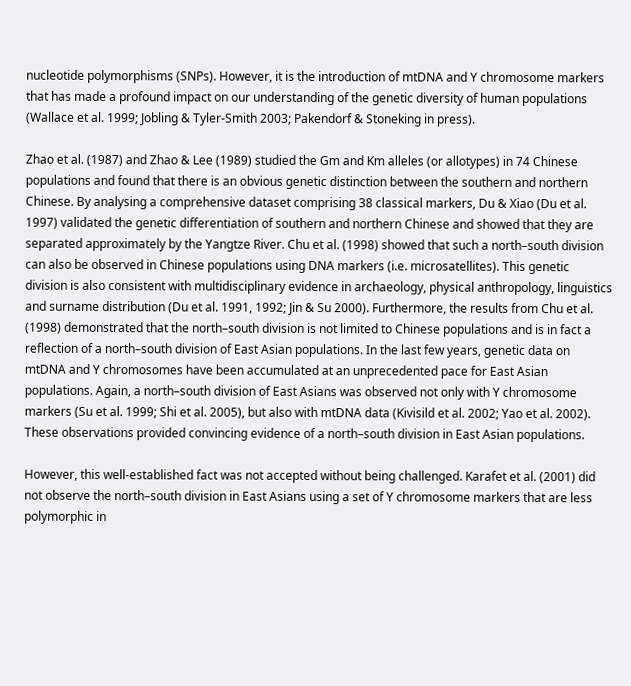nucleotide polymorphisms (SNPs). However, it is the introduction of mtDNA and Y chromosome markers that has made a profound impact on our understanding of the genetic diversity of human populations (Wallace et al. 1999; Jobling & Tyler-Smith 2003; Pakendorf & Stoneking in press).

Zhao et al. (1987) and Zhao & Lee (1989) studied the Gm and Km alleles (or allotypes) in 74 Chinese populations and found that there is an obvious genetic distinction between the southern and northern Chinese. By analysing a comprehensive dataset comprising 38 classical markers, Du & Xiao (Du et al. 1997) validated the genetic differentiation of southern and northern Chinese and showed that they are separated approximately by the Yangtze River. Chu et al. (1998) showed that such a north–south division can also be observed in Chinese populations using DNA markers (i.e. microsatellites). This genetic division is also consistent with multidisciplinary evidence in archaeology, physical anthropology, linguistics and surname distribution (Du et al. 1991, 1992; Jin & Su 2000). Furthermore, the results from Chu et al. (1998) demonstrated that the north–south division is not limited to Chinese populations and is in fact a reflection of a north–south division of East Asian populations. In the last few years, genetic data on mtDNA and Y chromosomes have been accumulated at an unprecedented pace for East Asian populations. Again, a north–south division of East Asians was observed not only with Y chromosome markers (Su et al. 1999; Shi et al. 2005), but also with mtDNA data (Kivisild et al. 2002; Yao et al. 2002). These observations provided convincing evidence of a north–south division in East Asian populations.

However, this well-established fact was not accepted without being challenged. Karafet et al. (2001) did not observe the north–south division in East Asians using a set of Y chromosome markers that are less polymorphic in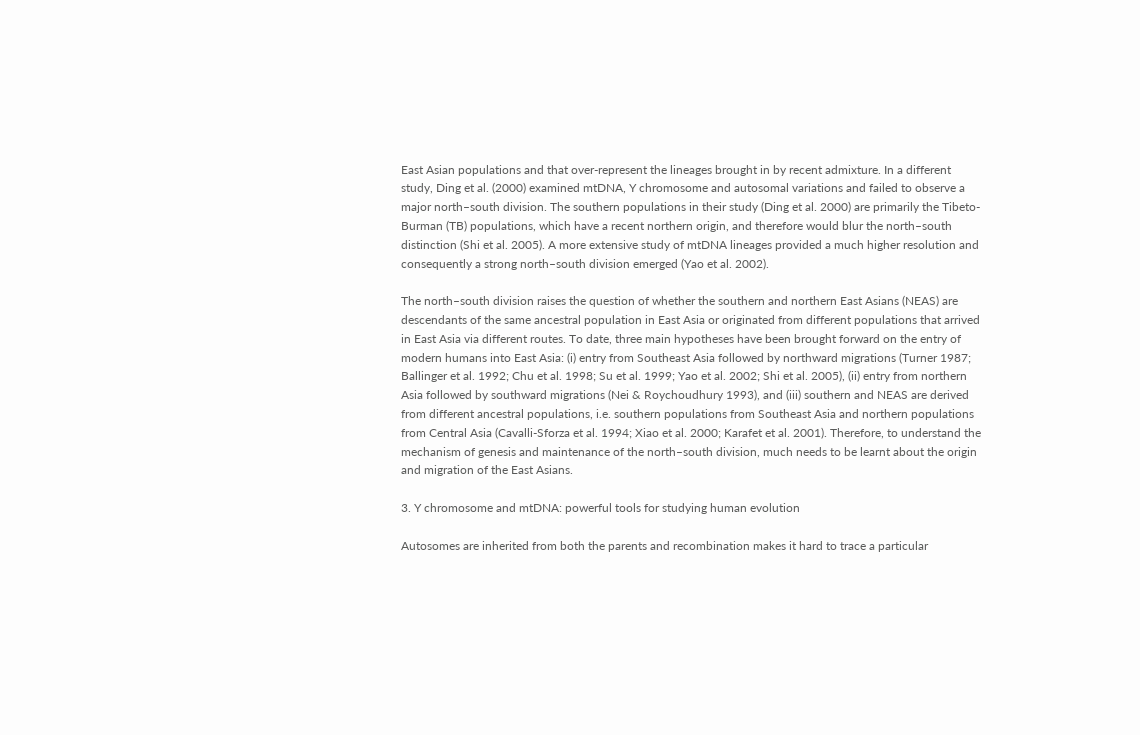East Asian populations and that over-represent the lineages brought in by recent admixture. In a different study, Ding et al. (2000) examined mtDNA, Y chromosome and autosomal variations and failed to observe a major north–south division. The southern populations in their study (Ding et al. 2000) are primarily the Tibeto-Burman (TB) populations, which have a recent northern origin, and therefore would blur the north–south distinction (Shi et al. 2005). A more extensive study of mtDNA lineages provided a much higher resolution and consequently a strong north–south division emerged (Yao et al. 2002).

The north–south division raises the question of whether the southern and northern East Asians (NEAS) are descendants of the same ancestral population in East Asia or originated from different populations that arrived in East Asia via different routes. To date, three main hypotheses have been brought forward on the entry of modern humans into East Asia: (i) entry from Southeast Asia followed by northward migrations (Turner 1987; Ballinger et al. 1992; Chu et al. 1998; Su et al. 1999; Yao et al. 2002; Shi et al. 2005), (ii) entry from northern Asia followed by southward migrations (Nei & Roychoudhury 1993), and (iii) southern and NEAS are derived from different ancestral populations, i.e. southern populations from Southeast Asia and northern populations from Central Asia (Cavalli-Sforza et al. 1994; Xiao et al. 2000; Karafet et al. 2001). Therefore, to understand the mechanism of genesis and maintenance of the north–south division, much needs to be learnt about the origin and migration of the East Asians.

3. Y chromosome and mtDNA: powerful tools for studying human evolution

Autosomes are inherited from both the parents and recombination makes it hard to trace a particular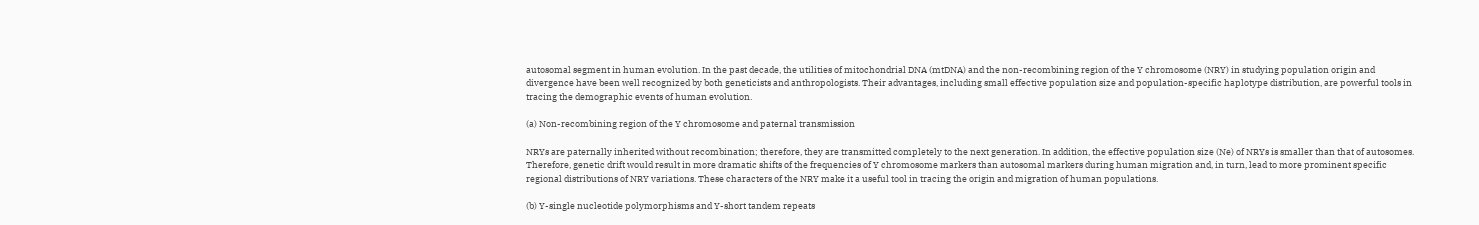autosomal segment in human evolution. In the past decade, the utilities of mitochondrial DNA (mtDNA) and the non-recombining region of the Y chromosome (NRY) in studying population origin and divergence have been well recognized by both geneticists and anthropologists. Their advantages, including small effective population size and population-specific haplotype distribution, are powerful tools in tracing the demographic events of human evolution.

(a) Non-recombining region of the Y chromosome and paternal transmission

NRYs are paternally inherited without recombination; therefore, they are transmitted completely to the next generation. In addition, the effective population size (Ne) of NRYs is smaller than that of autosomes. Therefore, genetic drift would result in more dramatic shifts of the frequencies of Y chromosome markers than autosomal markers during human migration and, in turn, lead to more prominent specific regional distributions of NRY variations. These characters of the NRY make it a useful tool in tracing the origin and migration of human populations.

(b) Y-single nucleotide polymorphisms and Y-short tandem repeats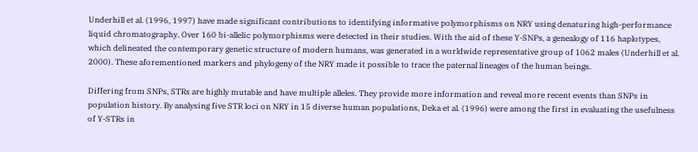Underhill et al. (1996, 1997) have made significant contributions to identifying informative polymorphisms on NRY using denaturing high-performance liquid chromatography. Over 160 bi-allelic polymorphisms were detected in their studies. With the aid of these Y-SNPs, a genealogy of 116 haplotypes, which delineated the contemporary genetic structure of modern humans, was generated in a worldwide representative group of 1062 males (Underhill et al. 2000). These aforementioned markers and phylogeny of the NRY made it possible to trace the paternal lineages of the human beings.

Differing from SNPs, STRs are highly mutable and have multiple alleles. They provide more information and reveal more recent events than SNPs in population history. By analysing five STR loci on NRY in 15 diverse human populations, Deka et al. (1996) were among the first in evaluating the usefulness of Y-STRs in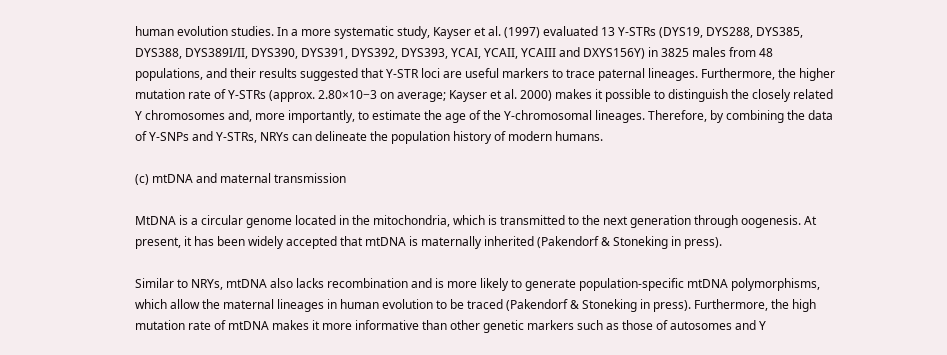human evolution studies. In a more systematic study, Kayser et al. (1997) evaluated 13 Y-STRs (DYS19, DYS288, DYS385, DYS388, DYS389I/II, DYS390, DYS391, DYS392, DYS393, YCAI, YCAII, YCAIII and DXYS156Y) in 3825 males from 48 populations, and their results suggested that Y-STR loci are useful markers to trace paternal lineages. Furthermore, the higher mutation rate of Y-STRs (approx. 2.80×10−3 on average; Kayser et al. 2000) makes it possible to distinguish the closely related Y chromosomes and, more importantly, to estimate the age of the Y-chromosomal lineages. Therefore, by combining the data of Y-SNPs and Y-STRs, NRYs can delineate the population history of modern humans.

(c) mtDNA and maternal transmission

MtDNA is a circular genome located in the mitochondria, which is transmitted to the next generation through oogenesis. At present, it has been widely accepted that mtDNA is maternally inherited (Pakendorf & Stoneking in press).

Similar to NRYs, mtDNA also lacks recombination and is more likely to generate population-specific mtDNA polymorphisms, which allow the maternal lineages in human evolution to be traced (Pakendorf & Stoneking in press). Furthermore, the high mutation rate of mtDNA makes it more informative than other genetic markers such as those of autosomes and Y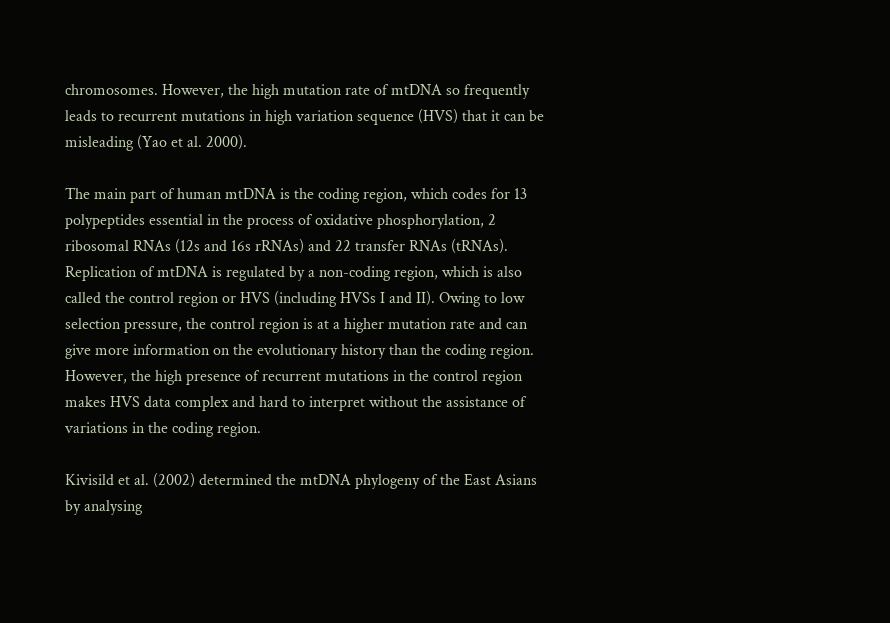chromosomes. However, the high mutation rate of mtDNA so frequently leads to recurrent mutations in high variation sequence (HVS) that it can be misleading (Yao et al. 2000).

The main part of human mtDNA is the coding region, which codes for 13 polypeptides essential in the process of oxidative phosphorylation, 2 ribosomal RNAs (12s and 16s rRNAs) and 22 transfer RNAs (tRNAs). Replication of mtDNA is regulated by a non-coding region, which is also called the control region or HVS (including HVSs I and II). Owing to low selection pressure, the control region is at a higher mutation rate and can give more information on the evolutionary history than the coding region. However, the high presence of recurrent mutations in the control region makes HVS data complex and hard to interpret without the assistance of variations in the coding region.

Kivisild et al. (2002) determined the mtDNA phylogeny of the East Asians by analysing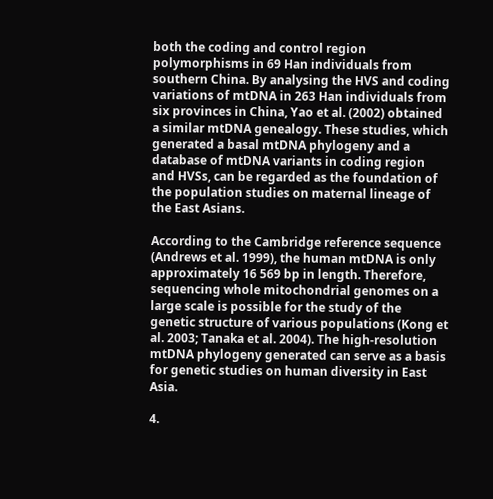both the coding and control region polymorphisms in 69 Han individuals from southern China. By analysing the HVS and coding variations of mtDNA in 263 Han individuals from six provinces in China, Yao et al. (2002) obtained a similar mtDNA genealogy. These studies, which generated a basal mtDNA phylogeny and a database of mtDNA variants in coding region and HVSs, can be regarded as the foundation of the population studies on maternal lineage of the East Asians.

According to the Cambridge reference sequence (Andrews et al. 1999), the human mtDNA is only approximately 16 569 bp in length. Therefore, sequencing whole mitochondrial genomes on a large scale is possible for the study of the genetic structure of various populations (Kong et al. 2003; Tanaka et al. 2004). The high-resolution mtDNA phylogeny generated can serve as a basis for genetic studies on human diversity in East Asia.

4.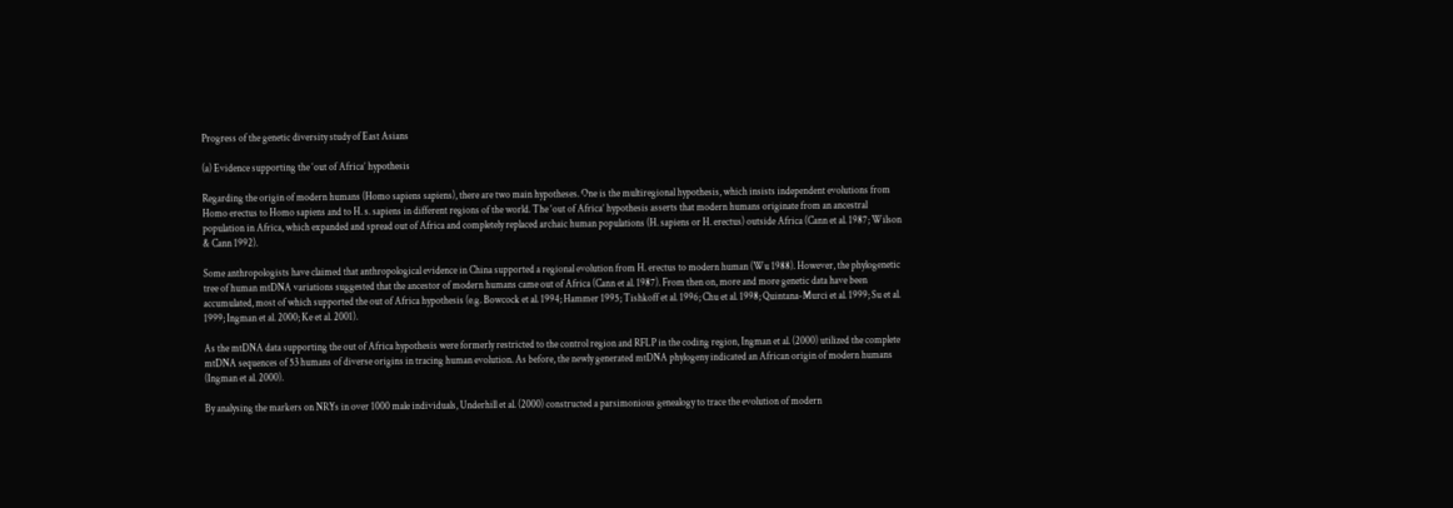Progress of the genetic diversity study of East Asians

(a) Evidence supporting the ‘out of Africa’ hypothesis

Regarding the origin of modern humans (Homo sapiens sapiens), there are two main hypotheses. One is the multiregional hypothesis, which insists independent evolutions from Homo erectus to Homo sapiens and to H. s. sapiens in different regions of the world. The ‘out of Africa’ hypothesis asserts that modern humans originate from an ancestral population in Africa, which expanded and spread out of Africa and completely replaced archaic human populations (H. sapiens or H. erectus) outside Africa (Cann et al. 1987; Wilson & Cann 1992).

Some anthropologists have claimed that anthropological evidence in China supported a regional evolution from H. erectus to modern human (Wu 1988). However, the phylogenetic tree of human mtDNA variations suggested that the ancestor of modern humans came out of Africa (Cann et al. 1987). From then on, more and more genetic data have been accumulated, most of which supported the out of Africa hypothesis (e.g. Bowcock et al. 1994; Hammer 1995; Tishkoff et al. 1996; Chu et al. 1998; Quintana-Murci et al. 1999; Su et al. 1999; Ingman et al. 2000; Ke et al. 2001).

As the mtDNA data supporting the out of Africa hypothesis were formerly restricted to the control region and RFLP in the coding region, Ingman et al. (2000) utilized the complete mtDNA sequences of 53 humans of diverse origins in tracing human evolution. As before, the newly generated mtDNA phylogeny indicated an African origin of modern humans (Ingman et al. 2000).

By analysing the markers on NRYs in over 1000 male individuals, Underhill et al. (2000) constructed a parsimonious genealogy to trace the evolution of modern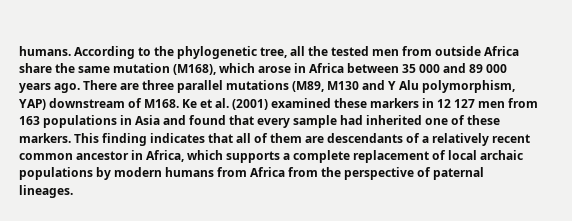humans. According to the phylogenetic tree, all the tested men from outside Africa share the same mutation (M168), which arose in Africa between 35 000 and 89 000 years ago. There are three parallel mutations (M89, M130 and Y Alu polymorphism, YAP) downstream of M168. Ke et al. (2001) examined these markers in 12 127 men from 163 populations in Asia and found that every sample had inherited one of these markers. This finding indicates that all of them are descendants of a relatively recent common ancestor in Africa, which supports a complete replacement of local archaic populations by modern humans from Africa from the perspective of paternal lineages.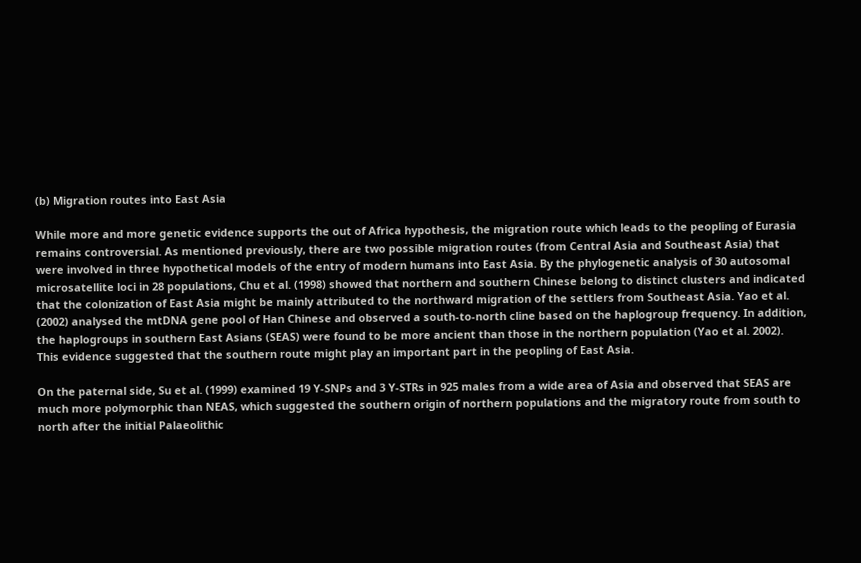(b) Migration routes into East Asia

While more and more genetic evidence supports the out of Africa hypothesis, the migration route which leads to the peopling of Eurasia remains controversial. As mentioned previously, there are two possible migration routes (from Central Asia and Southeast Asia) that were involved in three hypothetical models of the entry of modern humans into East Asia. By the phylogenetic analysis of 30 autosomal microsatellite loci in 28 populations, Chu et al. (1998) showed that northern and southern Chinese belong to distinct clusters and indicated that the colonization of East Asia might be mainly attributed to the northward migration of the settlers from Southeast Asia. Yao et al. (2002) analysed the mtDNA gene pool of Han Chinese and observed a south-to-north cline based on the haplogroup frequency. In addition, the haplogroups in southern East Asians (SEAS) were found to be more ancient than those in the northern population (Yao et al. 2002). This evidence suggested that the southern route might play an important part in the peopling of East Asia.

On the paternal side, Su et al. (1999) examined 19 Y-SNPs and 3 Y-STRs in 925 males from a wide area of Asia and observed that SEAS are much more polymorphic than NEAS, which suggested the southern origin of northern populations and the migratory route from south to north after the initial Palaeolithic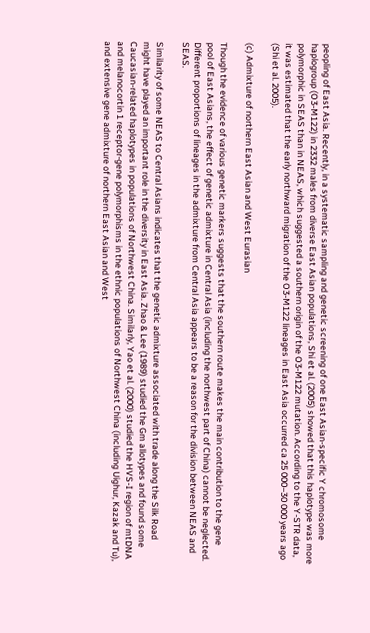peopling of East Asia. Recently, in a systematic sampling and genetic screening of one East Asian-specific Y chromosome haplogroup (O3-M122) in 2332 males from diverse East Asian populations, Shi et al. (2005) showed that this haplotype was more polymorphic in SEAS than in NEAS, which suggested a southern origin of the O3-M122 mutation. According to the Y-STR data, it was estimated that the early northward migration of the O3-M122 lineages in East Asia occurred ca 25 000–30 000 years ago (Shi et al. 2005).

(c) Admixture of northern East Asian and West Eurasian

Though the evidence of various genetic markers suggests that the southern route makes the main contribution to the gene pool of East Asians, the effect of genetic admixture in Central Asia (including the northwest part of China) cannot be neglected. Different proportions of lineages in the admixture from Central Asia appears to be a reason for the division between NEAS and SEAS.

Similarity of some NEAS to Central Asians indicates that the genetic admixture associated with trade along the Silk Road might have played an important role in the diversity in East Asia. Zhao & Lee (1989) studied the Gm allotypes and found some Caucasian-related haplotypes in populations of Northwest China. Similarly, Yao et al. (2000) studied the HVS-I region of mtDNA and melanocortin 1 receptor-gene polymorphisms in the ethnic populations of Northwest China (including Uighur, Kazak and Tu), and extensive gene admixture of northern East Asian and West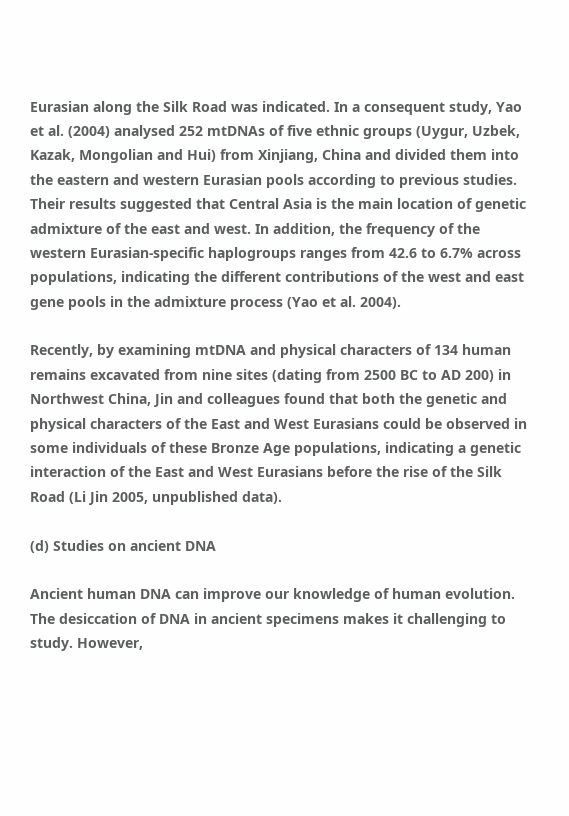Eurasian along the Silk Road was indicated. In a consequent study, Yao et al. (2004) analysed 252 mtDNAs of five ethnic groups (Uygur, Uzbek, Kazak, Mongolian and Hui) from Xinjiang, China and divided them into the eastern and western Eurasian pools according to previous studies. Their results suggested that Central Asia is the main location of genetic admixture of the east and west. In addition, the frequency of the western Eurasian-specific haplogroups ranges from 42.6 to 6.7% across populations, indicating the different contributions of the west and east gene pools in the admixture process (Yao et al. 2004).

Recently, by examining mtDNA and physical characters of 134 human remains excavated from nine sites (dating from 2500 BC to AD 200) in Northwest China, Jin and colleagues found that both the genetic and physical characters of the East and West Eurasians could be observed in some individuals of these Bronze Age populations, indicating a genetic interaction of the East and West Eurasians before the rise of the Silk Road (Li Jin 2005, unpublished data).

(d) Studies on ancient DNA

Ancient human DNA can improve our knowledge of human evolution. The desiccation of DNA in ancient specimens makes it challenging to study. However,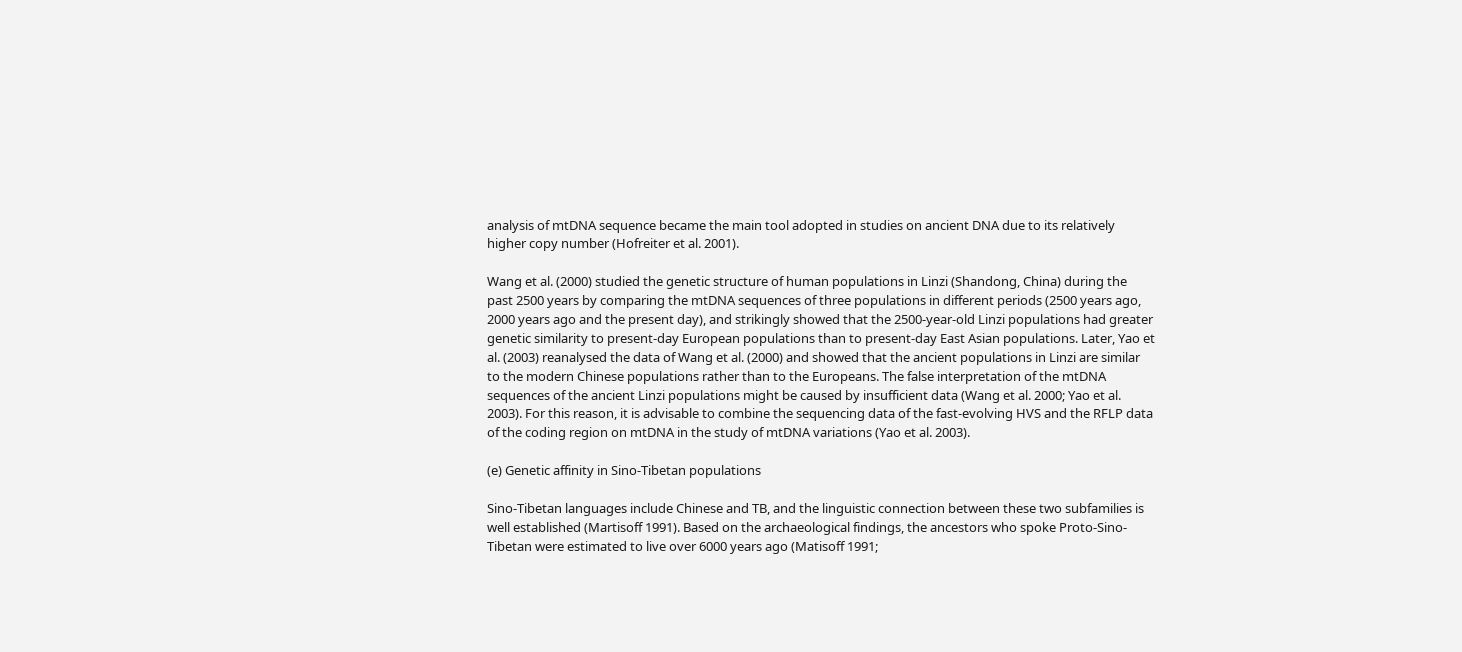analysis of mtDNA sequence became the main tool adopted in studies on ancient DNA due to its relatively higher copy number (Hofreiter et al. 2001).

Wang et al. (2000) studied the genetic structure of human populations in Linzi (Shandong, China) during the past 2500 years by comparing the mtDNA sequences of three populations in different periods (2500 years ago, 2000 years ago and the present day), and strikingly showed that the 2500-year-old Linzi populations had greater genetic similarity to present-day European populations than to present-day East Asian populations. Later, Yao et al. (2003) reanalysed the data of Wang et al. (2000) and showed that the ancient populations in Linzi are similar to the modern Chinese populations rather than to the Europeans. The false interpretation of the mtDNA sequences of the ancient Linzi populations might be caused by insufficient data (Wang et al. 2000; Yao et al. 2003). For this reason, it is advisable to combine the sequencing data of the fast-evolving HVS and the RFLP data of the coding region on mtDNA in the study of mtDNA variations (Yao et al. 2003).

(e) Genetic affinity in Sino-Tibetan populations

Sino-Tibetan languages include Chinese and TB, and the linguistic connection between these two subfamilies is well established (Martisoff 1991). Based on the archaeological findings, the ancestors who spoke Proto-Sino-Tibetan were estimated to live over 6000 years ago (Matisoff 1991;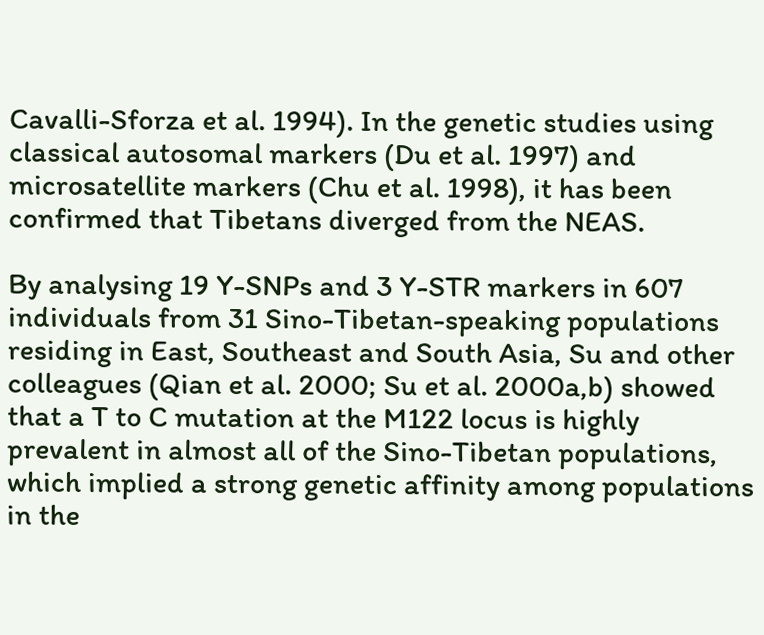Cavalli-Sforza et al. 1994). In the genetic studies using classical autosomal markers (Du et al. 1997) and microsatellite markers (Chu et al. 1998), it has been confirmed that Tibetans diverged from the NEAS.

By analysing 19 Y-SNPs and 3 Y-STR markers in 607 individuals from 31 Sino-Tibetan-speaking populations residing in East, Southeast and South Asia, Su and other colleagues (Qian et al. 2000; Su et al. 2000a,b) showed that a T to C mutation at the M122 locus is highly prevalent in almost all of the Sino-Tibetan populations, which implied a strong genetic affinity among populations in the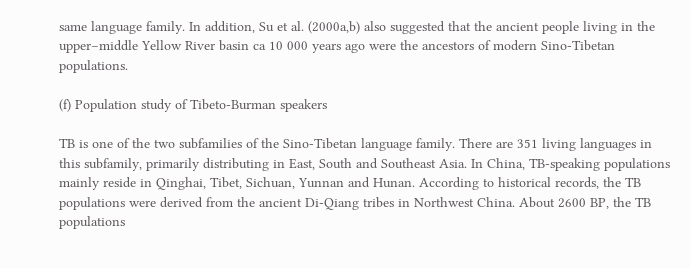same language family. In addition, Su et al. (2000a,b) also suggested that the ancient people living in the upper–middle Yellow River basin ca 10 000 years ago were the ancestors of modern Sino-Tibetan populations.

(f) Population study of Tibeto-Burman speakers

TB is one of the two subfamilies of the Sino-Tibetan language family. There are 351 living languages in this subfamily, primarily distributing in East, South and Southeast Asia. In China, TB-speaking populations mainly reside in Qinghai, Tibet, Sichuan, Yunnan and Hunan. According to historical records, the TB populations were derived from the ancient Di-Qiang tribes in Northwest China. About 2600 BP, the TB populations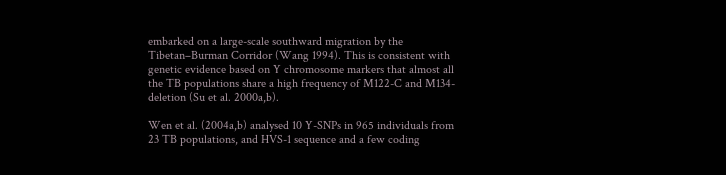embarked on a large-scale southward migration by the Tibetan–Burman Corridor (Wang 1994). This is consistent with genetic evidence based on Y chromosome markers that almost all the TB populations share a high frequency of M122-C and M134-deletion (Su et al. 2000a,b).

Wen et al. (2004a,b) analysed 10 Y-SNPs in 965 individuals from 23 TB populations, and HVS-1 sequence and a few coding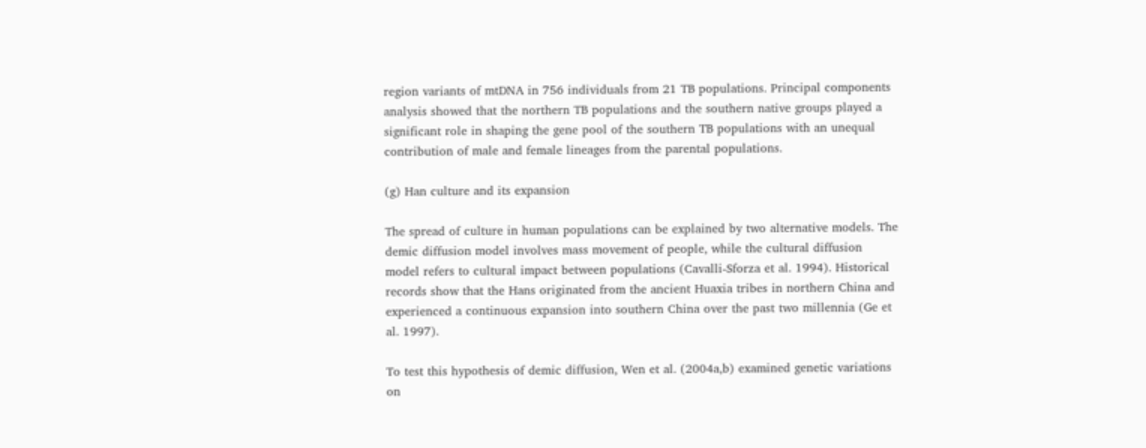region variants of mtDNA in 756 individuals from 21 TB populations. Principal components analysis showed that the northern TB populations and the southern native groups played a significant role in shaping the gene pool of the southern TB populations with an unequal contribution of male and female lineages from the parental populations.

(g) Han culture and its expansion

The spread of culture in human populations can be explained by two alternative models. The demic diffusion model involves mass movement of people, while the cultural diffusion model refers to cultural impact between populations (Cavalli-Sforza et al. 1994). Historical records show that the Hans originated from the ancient Huaxia tribes in northern China and experienced a continuous expansion into southern China over the past two millennia (Ge et al. 1997).

To test this hypothesis of demic diffusion, Wen et al. (2004a,b) examined genetic variations on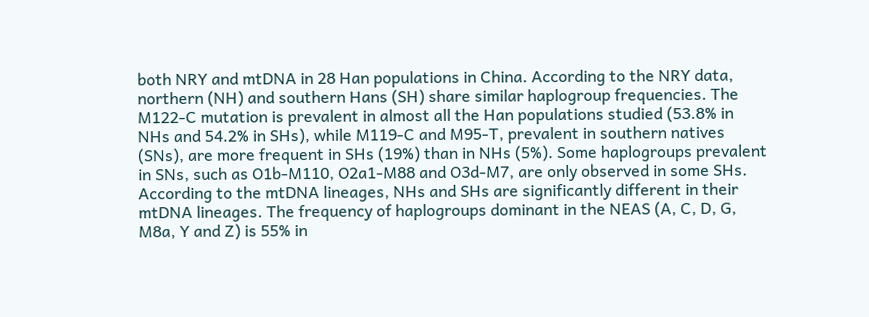both NRY and mtDNA in 28 Han populations in China. According to the NRY data, northern (NH) and southern Hans (SH) share similar haplogroup frequencies. The M122-C mutation is prevalent in almost all the Han populations studied (53.8% in NHs and 54.2% in SHs), while M119-C and M95-T, prevalent in southern natives (SNs), are more frequent in SHs (19%) than in NHs (5%). Some haplogroups prevalent in SNs, such as O1b-M110, O2a1-M88 and O3d-M7, are only observed in some SHs. According to the mtDNA lineages, NHs and SHs are significantly different in their mtDNA lineages. The frequency of haplogroups dominant in the NEAS (A, C, D, G, M8a, Y and Z) is 55% in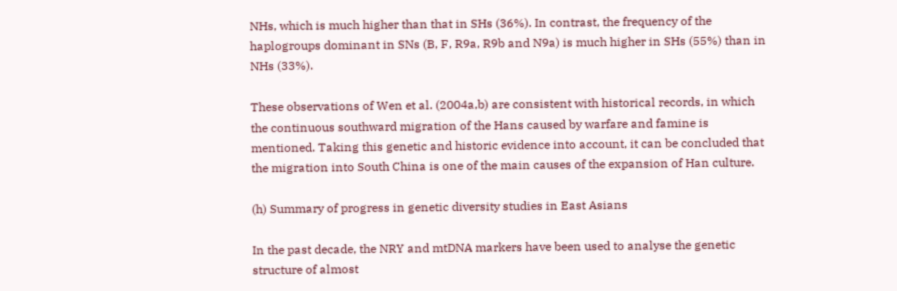NHs, which is much higher than that in SHs (36%). In contrast, the frequency of the haplogroups dominant in SNs (B, F, R9a, R9b and N9a) is much higher in SHs (55%) than in NHs (33%).

These observations of Wen et al. (2004a,b) are consistent with historical records, in which the continuous southward migration of the Hans caused by warfare and famine is mentioned. Taking this genetic and historic evidence into account, it can be concluded that the migration into South China is one of the main causes of the expansion of Han culture.

(h) Summary of progress in genetic diversity studies in East Asians

In the past decade, the NRY and mtDNA markers have been used to analyse the genetic structure of almost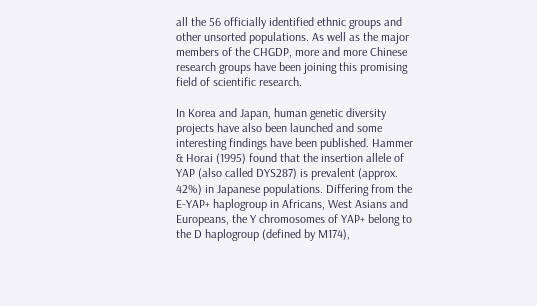all the 56 officially identified ethnic groups and other unsorted populations. As well as the major members of the CHGDP, more and more Chinese research groups have been joining this promising field of scientific research.

In Korea and Japan, human genetic diversity projects have also been launched and some interesting findings have been published. Hammer & Horai (1995) found that the insertion allele of YAP (also called DYS287) is prevalent (approx. 42%) in Japanese populations. Differing from the E-YAP+ haplogroup in Africans, West Asians and Europeans, the Y chromosomes of YAP+ belong to the D haplogroup (defined by M174),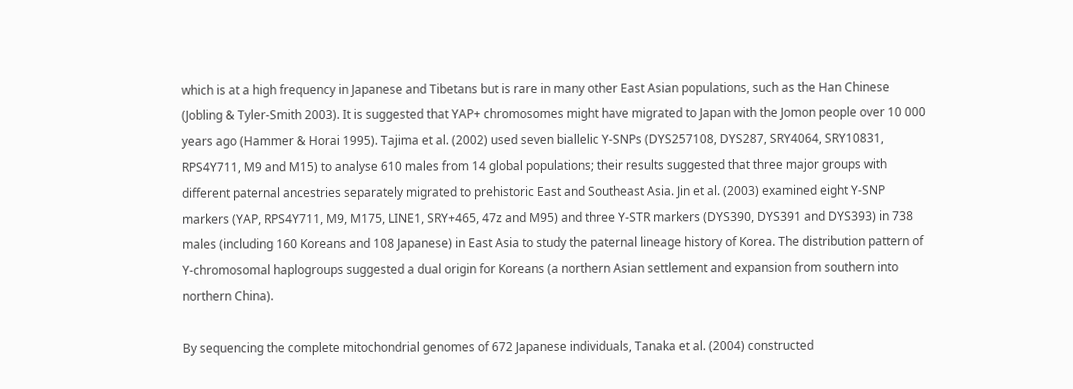which is at a high frequency in Japanese and Tibetans but is rare in many other East Asian populations, such as the Han Chinese (Jobling & Tyler-Smith 2003). It is suggested that YAP+ chromosomes might have migrated to Japan with the Jomon people over 10 000 years ago (Hammer & Horai 1995). Tajima et al. (2002) used seven biallelic Y-SNPs (DYS257108, DYS287, SRY4064, SRY10831, RPS4Y711, M9 and M15) to analyse 610 males from 14 global populations; their results suggested that three major groups with different paternal ancestries separately migrated to prehistoric East and Southeast Asia. Jin et al. (2003) examined eight Y-SNP markers (YAP, RPS4Y711, M9, M175, LINE1, SRY+465, 47z and M95) and three Y-STR markers (DYS390, DYS391 and DYS393) in 738 males (including 160 Koreans and 108 Japanese) in East Asia to study the paternal lineage history of Korea. The distribution pattern of Y-chromosomal haplogroups suggested a dual origin for Koreans (a northern Asian settlement and expansion from southern into northern China).

By sequencing the complete mitochondrial genomes of 672 Japanese individuals, Tanaka et al. (2004) constructed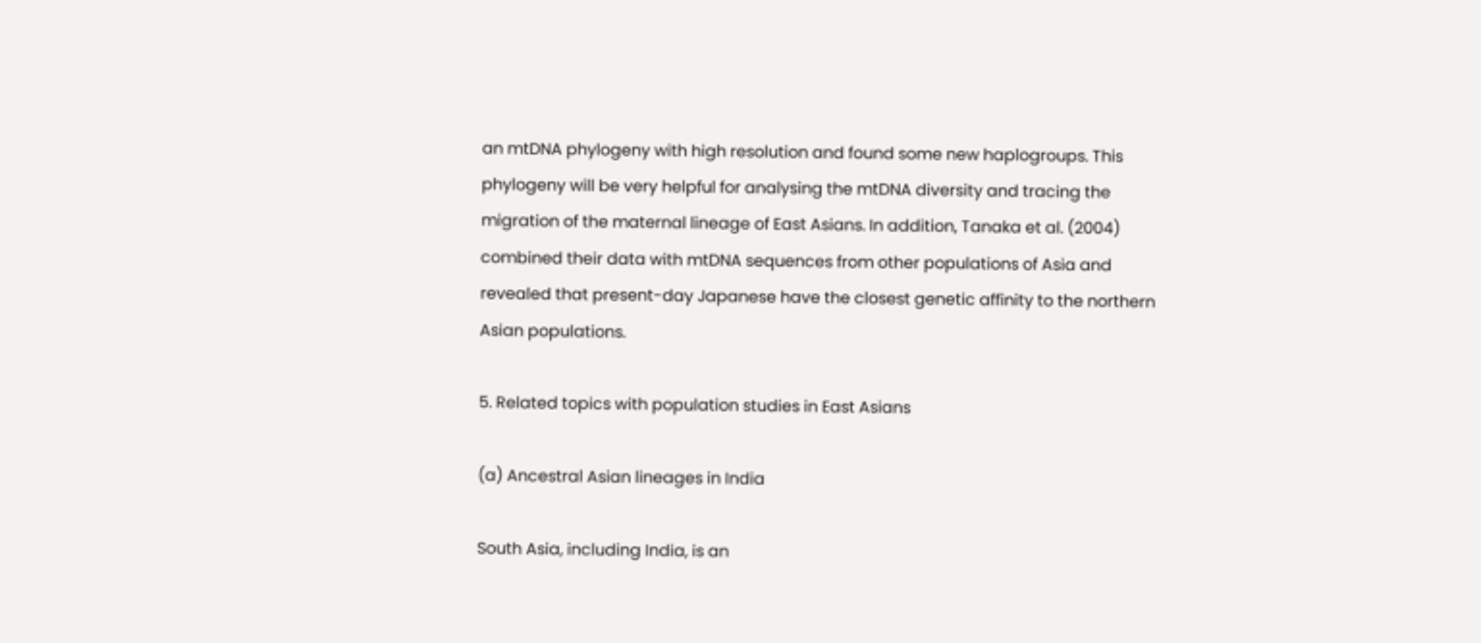an mtDNA phylogeny with high resolution and found some new haplogroups. This phylogeny will be very helpful for analysing the mtDNA diversity and tracing the migration of the maternal lineage of East Asians. In addition, Tanaka et al. (2004) combined their data with mtDNA sequences from other populations of Asia and revealed that present-day Japanese have the closest genetic affinity to the northern Asian populations.

5. Related topics with population studies in East Asians

(a) Ancestral Asian lineages in India

South Asia, including India, is an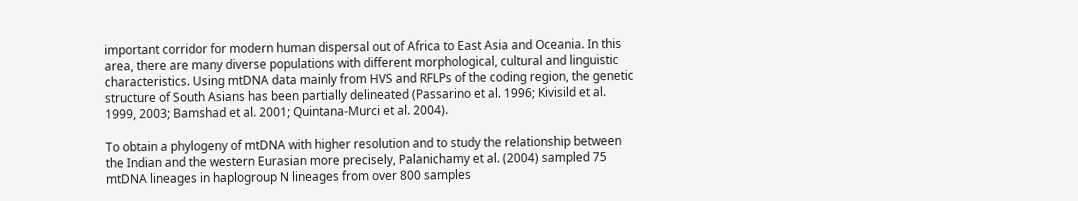important corridor for modern human dispersal out of Africa to East Asia and Oceania. In this area, there are many diverse populations with different morphological, cultural and linguistic characteristics. Using mtDNA data mainly from HVS and RFLPs of the coding region, the genetic structure of South Asians has been partially delineated (Passarino et al. 1996; Kivisild et al. 1999, 2003; Bamshad et al. 2001; Quintana-Murci et al. 2004).

To obtain a phylogeny of mtDNA with higher resolution and to study the relationship between the Indian and the western Eurasian more precisely, Palanichamy et al. (2004) sampled 75 mtDNA lineages in haplogroup N lineages from over 800 samples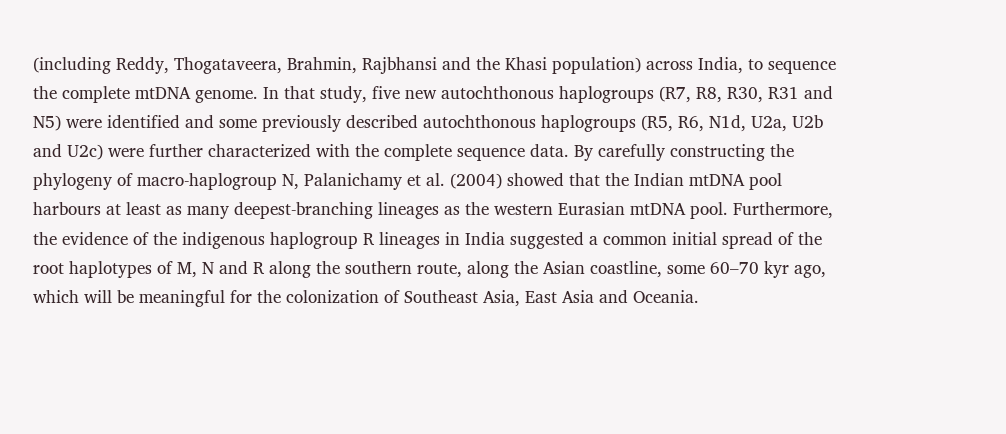(including Reddy, Thogataveera, Brahmin, Rajbhansi and the Khasi population) across India, to sequence the complete mtDNA genome. In that study, five new autochthonous haplogroups (R7, R8, R30, R31 and N5) were identified and some previously described autochthonous haplogroups (R5, R6, N1d, U2a, U2b and U2c) were further characterized with the complete sequence data. By carefully constructing the phylogeny of macro-haplogroup N, Palanichamy et al. (2004) showed that the Indian mtDNA pool harbours at least as many deepest-branching lineages as the western Eurasian mtDNA pool. Furthermore, the evidence of the indigenous haplogroup R lineages in India suggested a common initial spread of the root haplotypes of M, N and R along the southern route, along the Asian coastline, some 60–70 kyr ago, which will be meaningful for the colonization of Southeast Asia, East Asia and Oceania.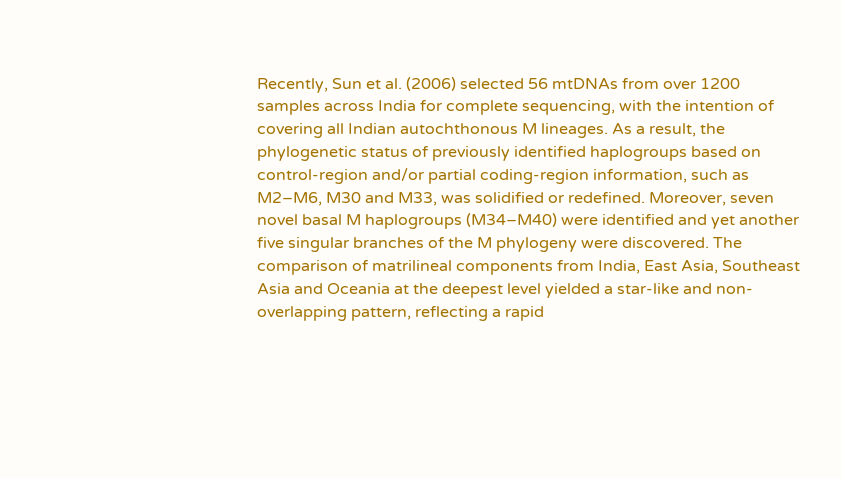Recently, Sun et al. (2006) selected 56 mtDNAs from over 1200 samples across India for complete sequencing, with the intention of covering all Indian autochthonous M lineages. As a result, the phylogenetic status of previously identified haplogroups based on control-region and/or partial coding-region information, such as M2–M6, M30 and M33, was solidified or redefined. Moreover, seven novel basal M haplogroups (M34–M40) were identified and yet another five singular branches of the M phylogeny were discovered. The comparison of matrilineal components from India, East Asia, Southeast Asia and Oceania at the deepest level yielded a star-like and non-overlapping pattern, reflecting a rapid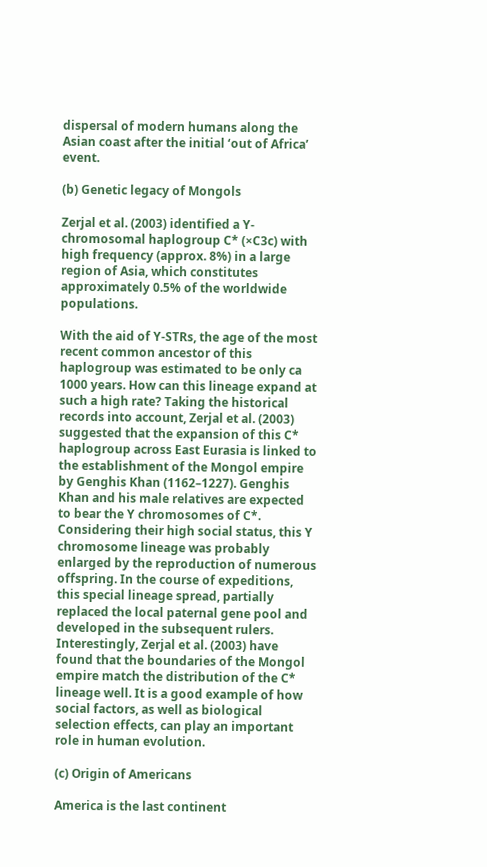dispersal of modern humans along the Asian coast after the initial ‘out of Africa’ event.

(b) Genetic legacy of Mongols

Zerjal et al. (2003) identified a Y-chromosomal haplogroup C* (×C3c) with high frequency (approx. 8%) in a large region of Asia, which constitutes approximately 0.5% of the worldwide populations.

With the aid of Y-STRs, the age of the most recent common ancestor of this haplogroup was estimated to be only ca 1000 years. How can this lineage expand at such a high rate? Taking the historical records into account, Zerjal et al. (2003) suggested that the expansion of this C* haplogroup across East Eurasia is linked to the establishment of the Mongol empire by Genghis Khan (1162–1227). Genghis Khan and his male relatives are expected to bear the Y chromosomes of C*. Considering their high social status, this Y chromosome lineage was probably enlarged by the reproduction of numerous offspring. In the course of expeditions, this special lineage spread, partially replaced the local paternal gene pool and developed in the subsequent rulers. Interestingly, Zerjal et al. (2003) have found that the boundaries of the Mongol empire match the distribution of the C* lineage well. It is a good example of how social factors, as well as biological selection effects, can play an important role in human evolution.

(c) Origin of Americans

America is the last continent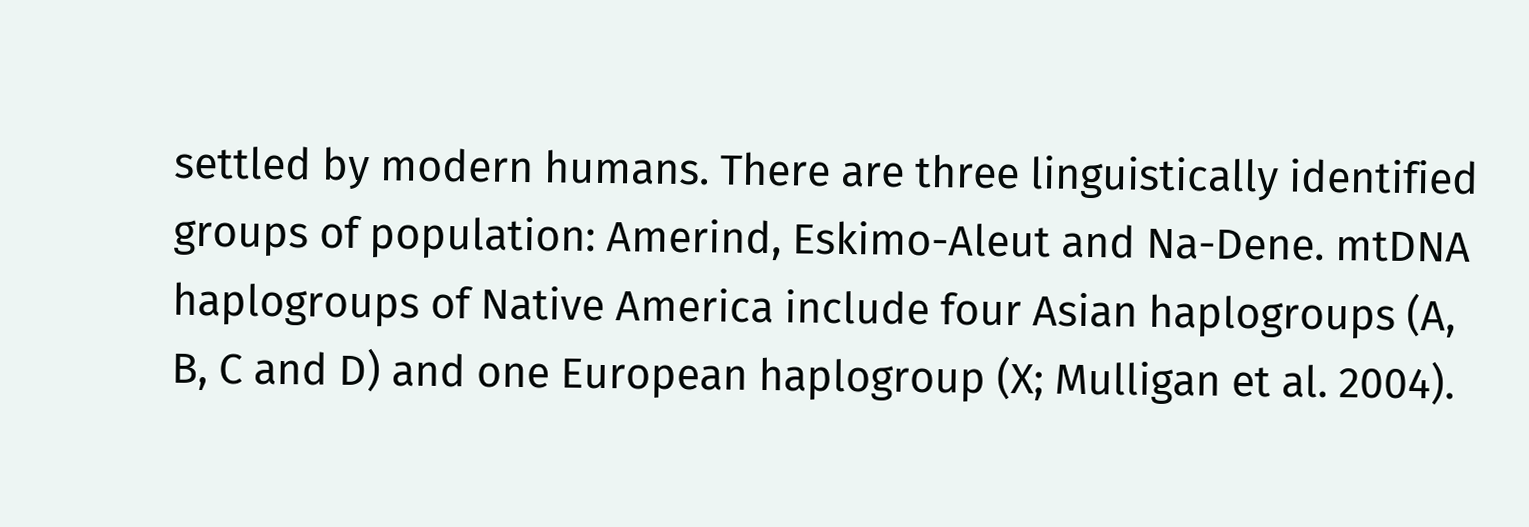settled by modern humans. There are three linguistically identified groups of population: Amerind, Eskimo-Aleut and Na-Dene. mtDNA haplogroups of Native America include four Asian haplogroups (A, B, C and D) and one European haplogroup (X; Mulligan et al. 2004).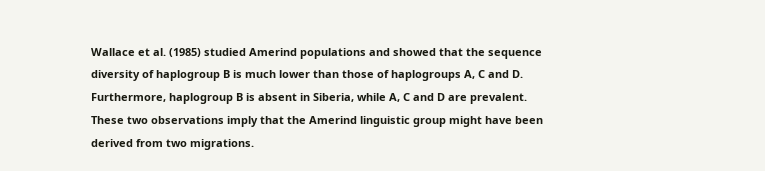Wallace et al. (1985) studied Amerind populations and showed that the sequence diversity of haplogroup B is much lower than those of haplogroups A, C and D. Furthermore, haplogroup B is absent in Siberia, while A, C and D are prevalent. These two observations imply that the Amerind linguistic group might have been derived from two migrations.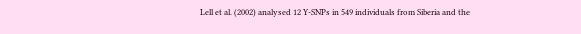Lell et al. (2002) analysed 12 Y-SNPs in 549 individuals from Siberia and the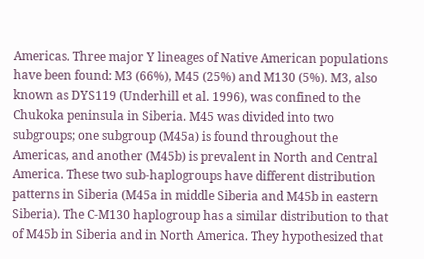Americas. Three major Y lineages of Native American populations have been found: M3 (66%), M45 (25%) and M130 (5%). M3, also known as DYS119 (Underhill et al. 1996), was confined to the Chukoka peninsula in Siberia. M45 was divided into two subgroups; one subgroup (M45a) is found throughout the Americas, and another (M45b) is prevalent in North and Central America. These two sub-haplogroups have different distribution patterns in Siberia (M45a in middle Siberia and M45b in eastern Siberia). The C-M130 haplogroup has a similar distribution to that of M45b in Siberia and in North America. They hypothesized that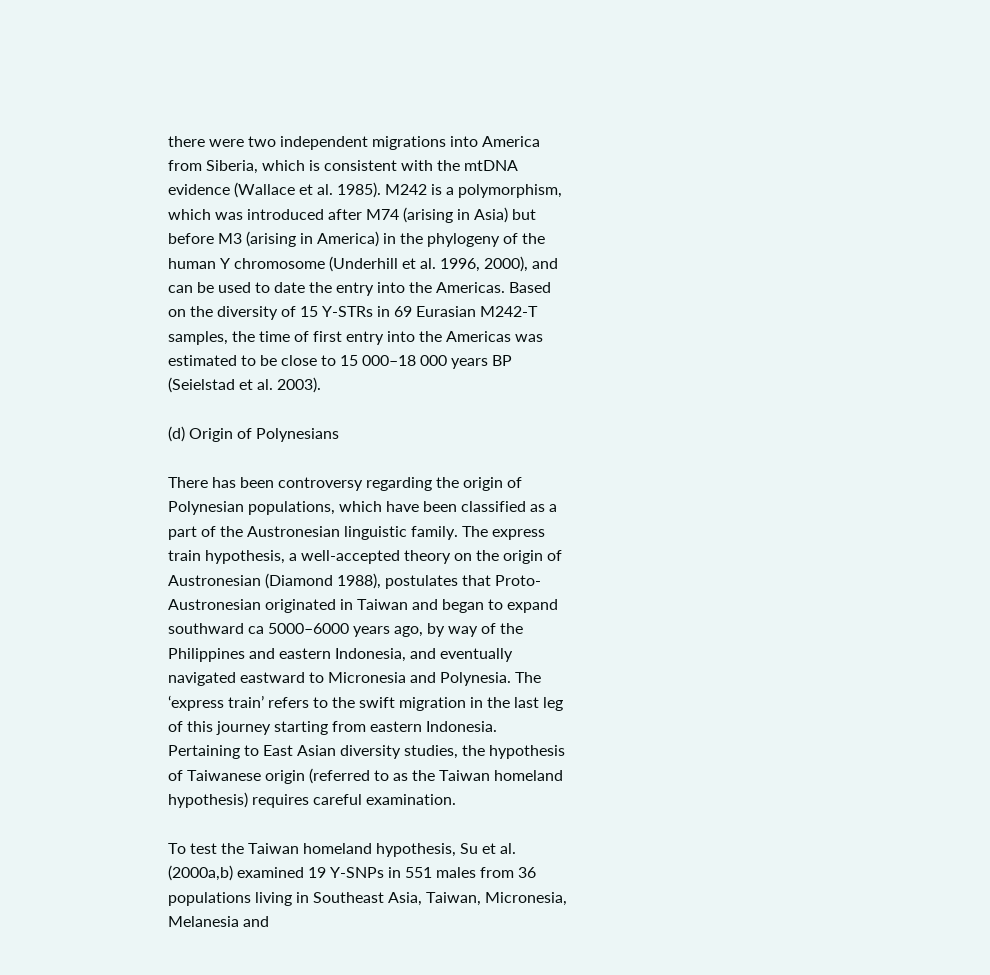there were two independent migrations into America from Siberia, which is consistent with the mtDNA evidence (Wallace et al. 1985). M242 is a polymorphism, which was introduced after M74 (arising in Asia) but before M3 (arising in America) in the phylogeny of the human Y chromosome (Underhill et al. 1996, 2000), and can be used to date the entry into the Americas. Based on the diversity of 15 Y-STRs in 69 Eurasian M242-T samples, the time of first entry into the Americas was estimated to be close to 15 000–18 000 years BP (Seielstad et al. 2003).

(d) Origin of Polynesians

There has been controversy regarding the origin of Polynesian populations, which have been classified as a part of the Austronesian linguistic family. The express train hypothesis, a well-accepted theory on the origin of Austronesian (Diamond 1988), postulates that Proto-Austronesian originated in Taiwan and began to expand southward ca 5000–6000 years ago, by way of the Philippines and eastern Indonesia, and eventually navigated eastward to Micronesia and Polynesia. The ‘express train’ refers to the swift migration in the last leg of this journey starting from eastern Indonesia. Pertaining to East Asian diversity studies, the hypothesis of Taiwanese origin (referred to as the Taiwan homeland hypothesis) requires careful examination.

To test the Taiwan homeland hypothesis, Su et al. (2000a,b) examined 19 Y-SNPs in 551 males from 36 populations living in Southeast Asia, Taiwan, Micronesia, Melanesia and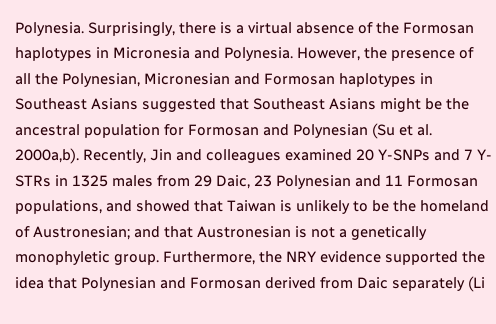Polynesia. Surprisingly, there is a virtual absence of the Formosan haplotypes in Micronesia and Polynesia. However, the presence of all the Polynesian, Micronesian and Formosan haplotypes in Southeast Asians suggested that Southeast Asians might be the ancestral population for Formosan and Polynesian (Su et al. 2000a,b). Recently, Jin and colleagues examined 20 Y-SNPs and 7 Y-STRs in 1325 males from 29 Daic, 23 Polynesian and 11 Formosan populations, and showed that Taiwan is unlikely to be the homeland of Austronesian; and that Austronesian is not a genetically monophyletic group. Furthermore, the NRY evidence supported the idea that Polynesian and Formosan derived from Daic separately (Li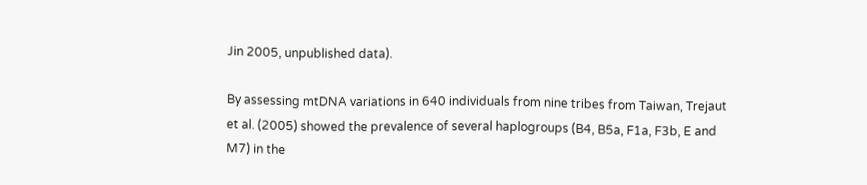Jin 2005, unpublished data).

By assessing mtDNA variations in 640 individuals from nine tribes from Taiwan, Trejaut et al. (2005) showed the prevalence of several haplogroups (B4, B5a, F1a, F3b, E and M7) in the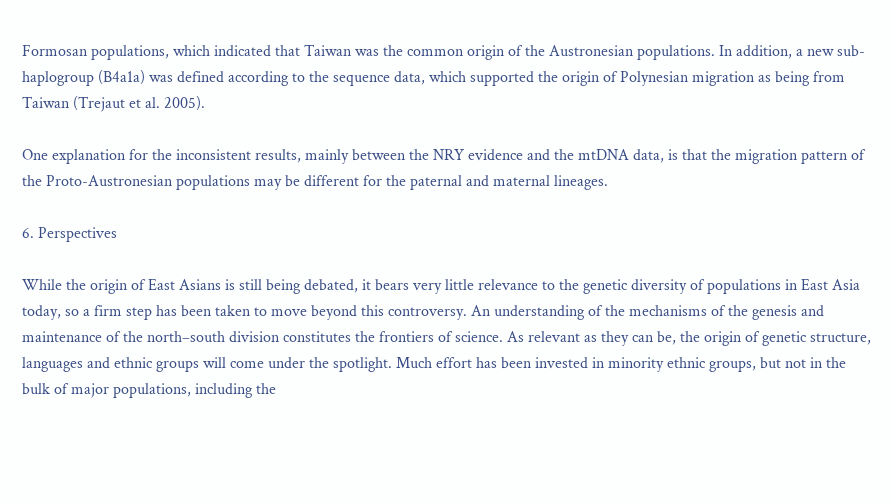Formosan populations, which indicated that Taiwan was the common origin of the Austronesian populations. In addition, a new sub-haplogroup (B4a1a) was defined according to the sequence data, which supported the origin of Polynesian migration as being from Taiwan (Trejaut et al. 2005).

One explanation for the inconsistent results, mainly between the NRY evidence and the mtDNA data, is that the migration pattern of the Proto-Austronesian populations may be different for the paternal and maternal lineages.

6. Perspectives

While the origin of East Asians is still being debated, it bears very little relevance to the genetic diversity of populations in East Asia today, so a firm step has been taken to move beyond this controversy. An understanding of the mechanisms of the genesis and maintenance of the north–south division constitutes the frontiers of science. As relevant as they can be, the origin of genetic structure, languages and ethnic groups will come under the spotlight. Much effort has been invested in minority ethnic groups, but not in the bulk of major populations, including the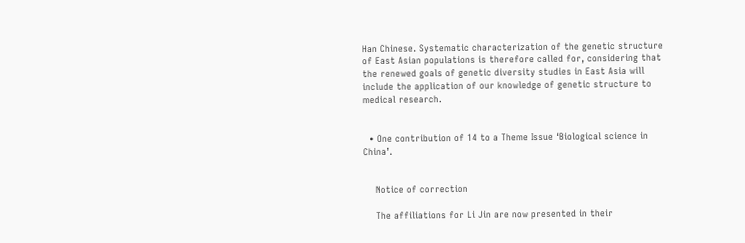Han Chinese. Systematic characterization of the genetic structure of East Asian populations is therefore called for, considering that the renewed goals of genetic diversity studies in East Asia will include the application of our knowledge of genetic structure to medical research.


  • One contribution of 14 to a Theme Issue ‘Biological science in China’.


    Notice of correction

    The affiliations for Li Jin are now presented in their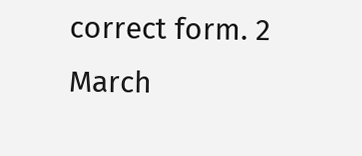correct form. 2 March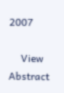2007

    View Abstract